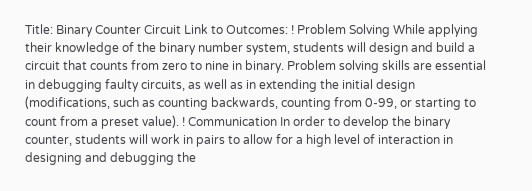Title: Binary Counter Circuit Link to Outcomes: ! Problem Solving While applying their knowledge of the binary number system, students will design and build a circuit that counts from zero to nine in binary. Problem solving skills are essential in debugging faulty circuits, as well as in extending the initial design (modifications, such as counting backwards, counting from 0-99, or starting to count from a preset value). ! Communication In order to develop the binary counter, students will work in pairs to allow for a high level of interaction in designing and debugging the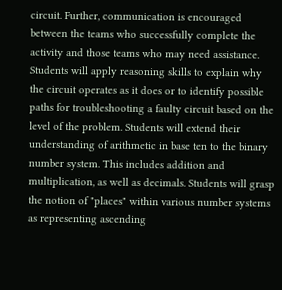circuit. Further, communication is encouraged between the teams who successfully complete the activity and those teams who may need assistance. Students will apply reasoning skills to explain why the circuit operates as it does or to identify possible paths for troubleshooting a faulty circuit based on the level of the problem. Students will extend their understanding of arithmetic in base ten to the binary number system. This includes addition and multiplication, as well as decimals. Students will grasp the notion of "places" within various number systems as representing ascending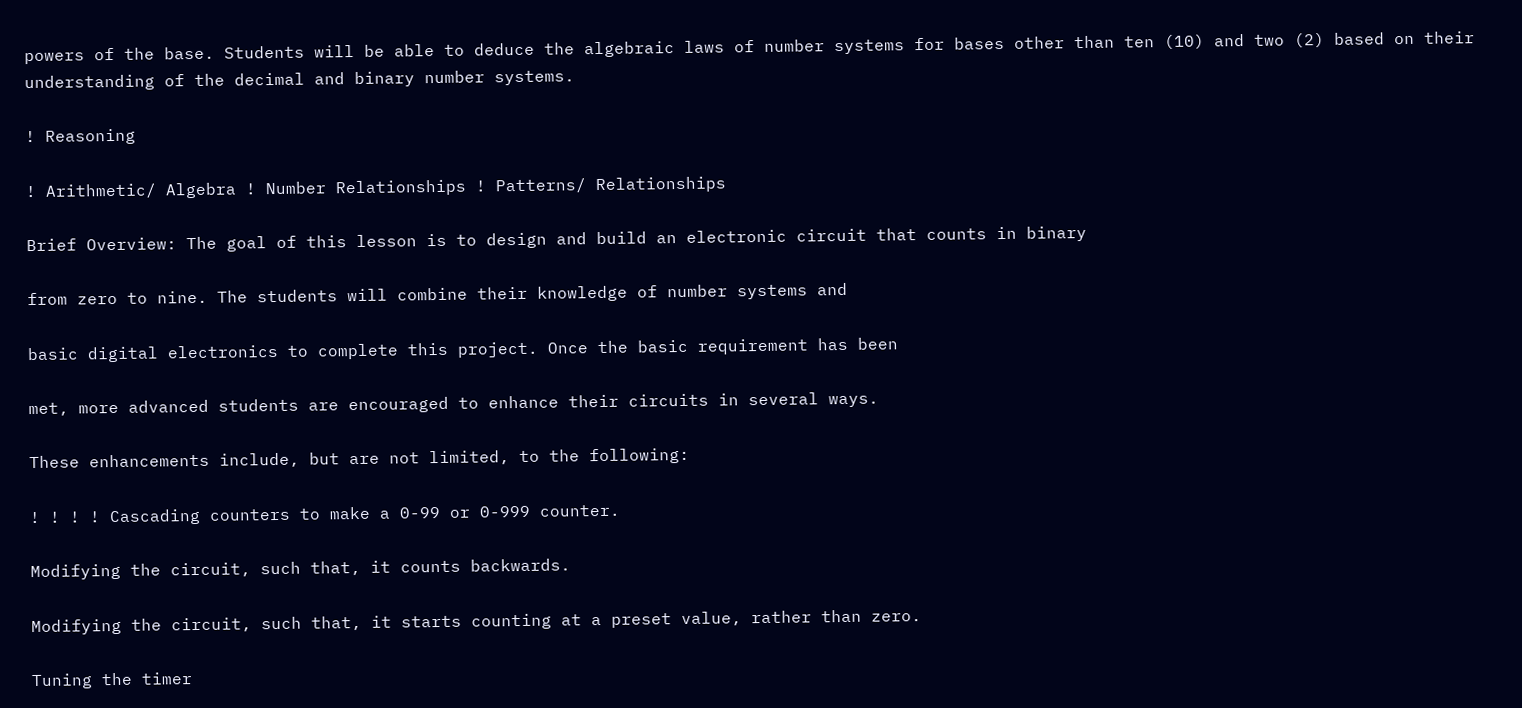powers of the base. Students will be able to deduce the algebraic laws of number systems for bases other than ten (10) and two (2) based on their understanding of the decimal and binary number systems.

! Reasoning

! Arithmetic/ Algebra ! Number Relationships ! Patterns/ Relationships

Brief Overview: The goal of this lesson is to design and build an electronic circuit that counts in binary

from zero to nine. The students will combine their knowledge of number systems and

basic digital electronics to complete this project. Once the basic requirement has been

met, more advanced students are encouraged to enhance their circuits in several ways.

These enhancements include, but are not limited, to the following:

! ! ! ! Cascading counters to make a 0-99 or 0-999 counter.

Modifying the circuit, such that, it counts backwards.

Modifying the circuit, such that, it starts counting at a preset value, rather than zero.

Tuning the timer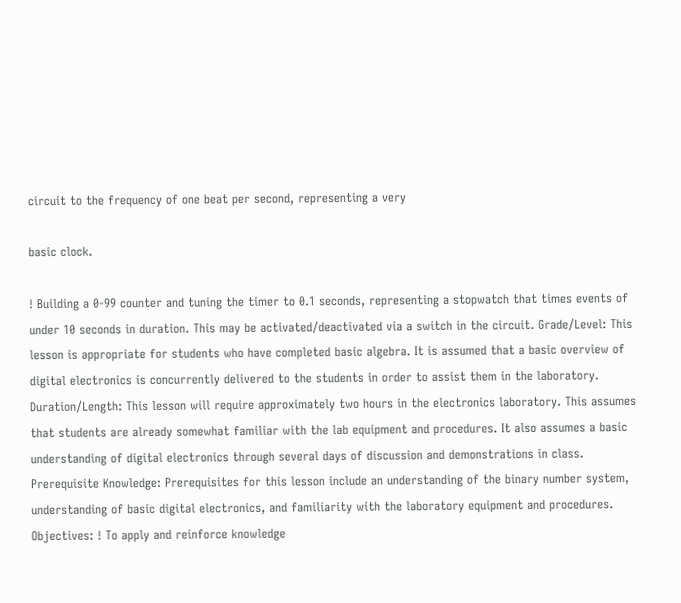circuit to the frequency of one beat per second, representing a very

basic clock.

! Building a 0-99 counter and tuning the timer to 0.1 seconds, representing a stopwatch that times events of under 10 seconds in duration. This may be activated/deactivated via a switch in the circuit. Grade/Level: This lesson is appropriate for students who have completed basic algebra. It is assumed that a basic overview of digital electronics is concurrently delivered to the students in order to assist them in the laboratory. Duration/Length: This lesson will require approximately two hours in the electronics laboratory. This assumes that students are already somewhat familiar with the lab equipment and procedures. It also assumes a basic understanding of digital electronics through several days of discussion and demonstrations in class. Prerequisite Knowledge: Prerequisites for this lesson include an understanding of the binary number system, understanding of basic digital electronics, and familiarity with the laboratory equipment and procedures. Objectives: ! To apply and reinforce knowledge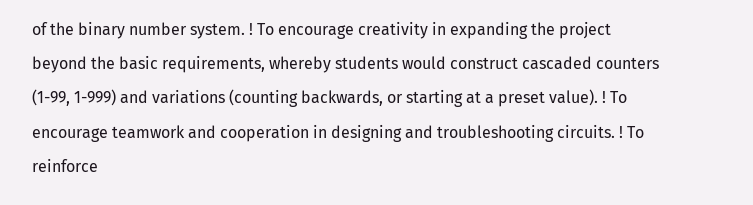of the binary number system. ! To encourage creativity in expanding the project beyond the basic requirements, whereby students would construct cascaded counters (1-99, 1-999) and variations (counting backwards, or starting at a preset value). ! To encourage teamwork and cooperation in designing and troubleshooting circuits. ! To reinforce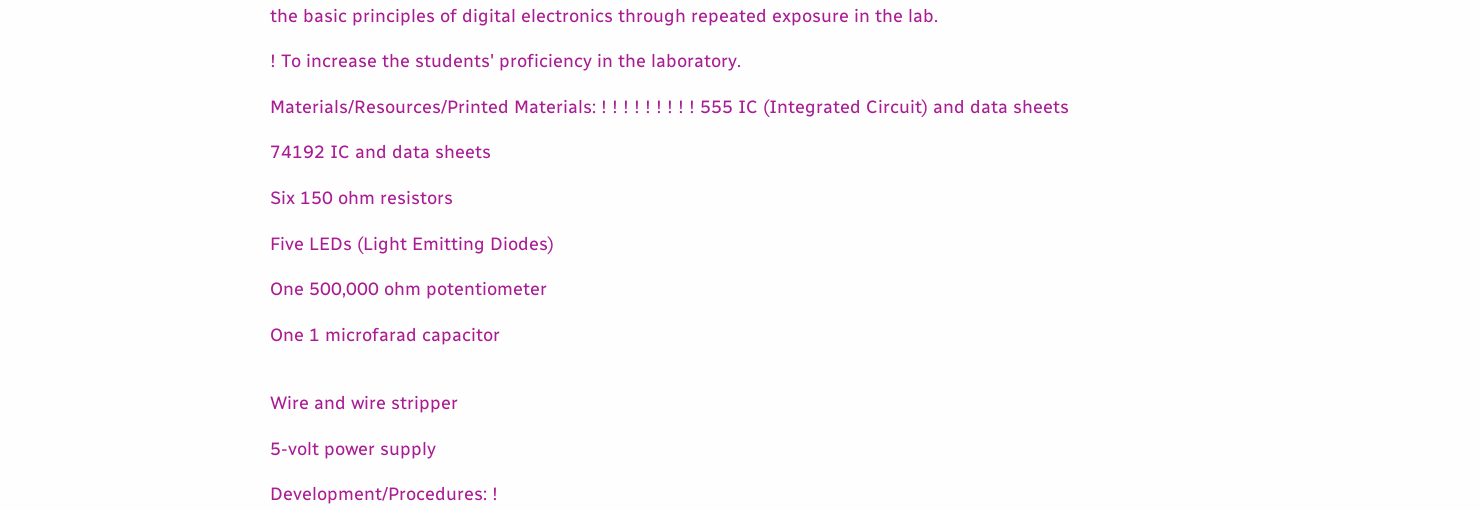the basic principles of digital electronics through repeated exposure in the lab.

! To increase the students' proficiency in the laboratory.

Materials/Resources/Printed Materials: ! ! ! ! ! ! ! ! ! 555 IC (Integrated Circuit) and data sheets

74192 IC and data sheets

Six 150 ohm resistors

Five LEDs (Light Emitting Diodes)

One 500,000 ohm potentiometer

One 1 microfarad capacitor


Wire and wire stripper

5-volt power supply

Development/Procedures: !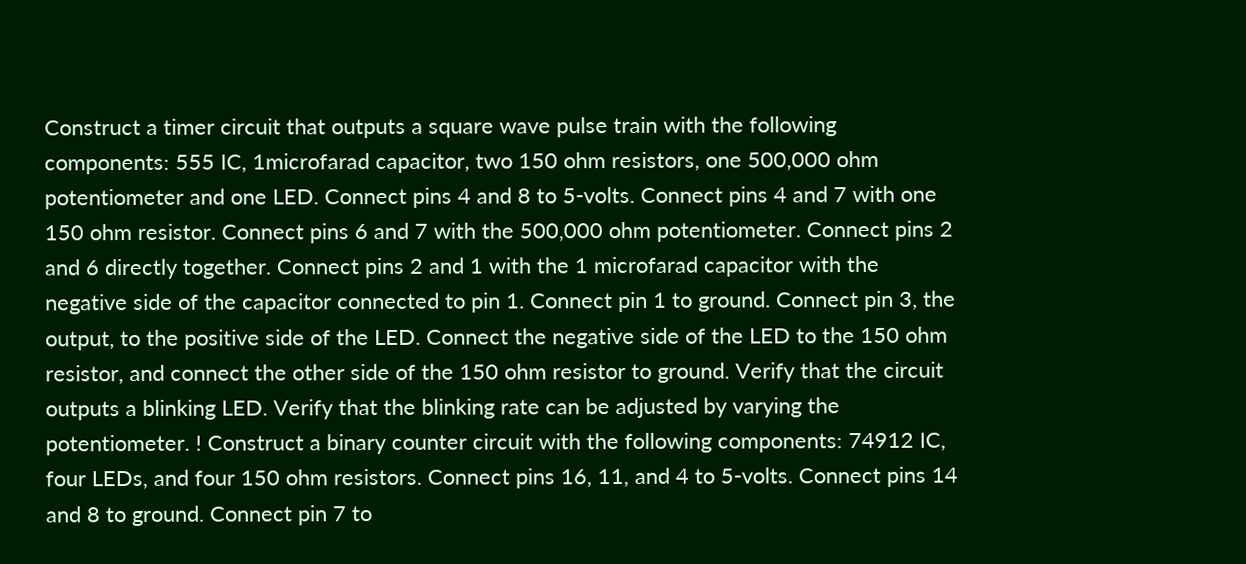Construct a timer circuit that outputs a square wave pulse train with the following components: 555 IC, 1microfarad capacitor, two 150 ohm resistors, one 500,000 ohm potentiometer and one LED. Connect pins 4 and 8 to 5-volts. Connect pins 4 and 7 with one 150 ohm resistor. Connect pins 6 and 7 with the 500,000 ohm potentiometer. Connect pins 2 and 6 directly together. Connect pins 2 and 1 with the 1 microfarad capacitor with the negative side of the capacitor connected to pin 1. Connect pin 1 to ground. Connect pin 3, the output, to the positive side of the LED. Connect the negative side of the LED to the 150 ohm resistor, and connect the other side of the 150 ohm resistor to ground. Verify that the circuit outputs a blinking LED. Verify that the blinking rate can be adjusted by varying the potentiometer. ! Construct a binary counter circuit with the following components: 74912 IC, four LEDs, and four 150 ohm resistors. Connect pins 16, 11, and 4 to 5-volts. Connect pins 14 and 8 to ground. Connect pin 7 to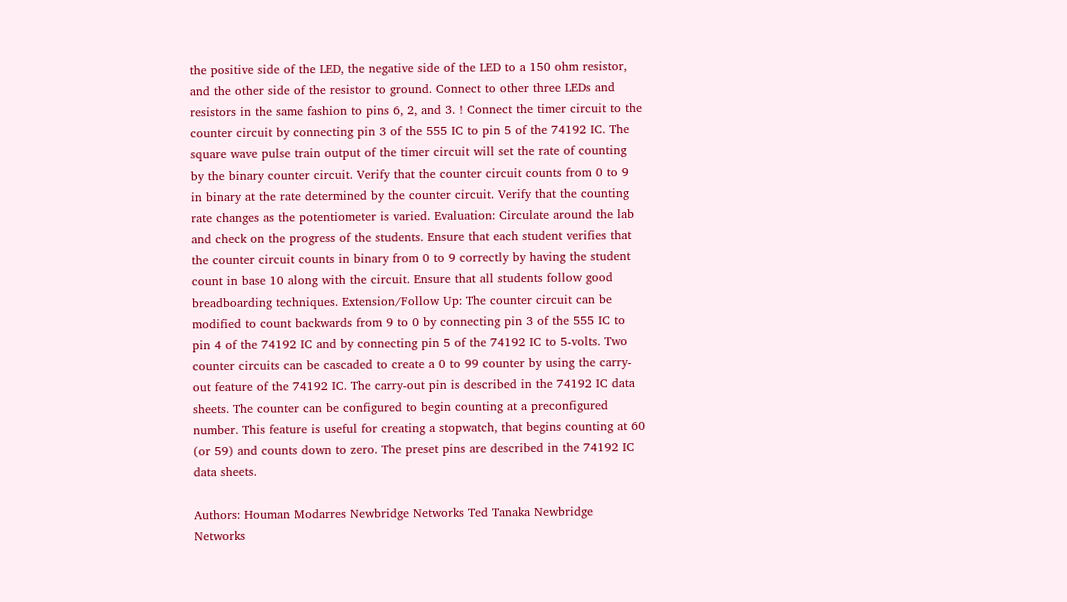the positive side of the LED, the negative side of the LED to a 150 ohm resistor, and the other side of the resistor to ground. Connect to other three LEDs and resistors in the same fashion to pins 6, 2, and 3. ! Connect the timer circuit to the counter circuit by connecting pin 3 of the 555 IC to pin 5 of the 74192 IC. The square wave pulse train output of the timer circuit will set the rate of counting by the binary counter circuit. Verify that the counter circuit counts from 0 to 9 in binary at the rate determined by the counter circuit. Verify that the counting rate changes as the potentiometer is varied. Evaluation: Circulate around the lab and check on the progress of the students. Ensure that each student verifies that the counter circuit counts in binary from 0 to 9 correctly by having the student count in base 10 along with the circuit. Ensure that all students follow good breadboarding techniques. Extension/Follow Up: The counter circuit can be modified to count backwards from 9 to 0 by connecting pin 3 of the 555 IC to pin 4 of the 74192 IC and by connecting pin 5 of the 74192 IC to 5-volts. Two counter circuits can be cascaded to create a 0 to 99 counter by using the carry-out feature of the 74192 IC. The carry-out pin is described in the 74192 IC data sheets. The counter can be configured to begin counting at a preconfigured number. This feature is useful for creating a stopwatch, that begins counting at 60 (or 59) and counts down to zero. The preset pins are described in the 74192 IC data sheets.

Authors: Houman Modarres Newbridge Networks Ted Tanaka Newbridge Networks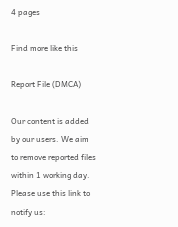4 pages

Find more like this

Report File (DMCA)

Our content is added by our users. We aim to remove reported files within 1 working day. Please use this link to notify us: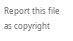Report this file as copyright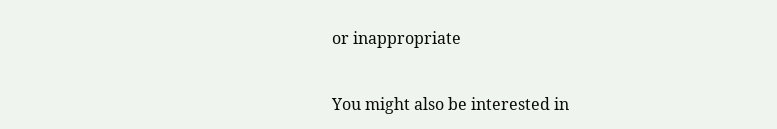or inappropriate


You might also be interested in